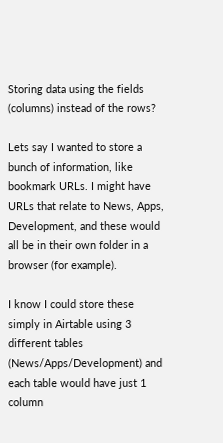Storing data using the fields (columns) instead of the rows?

Lets say I wanted to store a bunch of information, like bookmark URLs. I might have URLs that relate to News, Apps, Development, and these would all be in their own folder in a browser (for example).

I know I could store these simply in Airtable using 3 different tables (News/Apps/Development) and each table would have just 1 column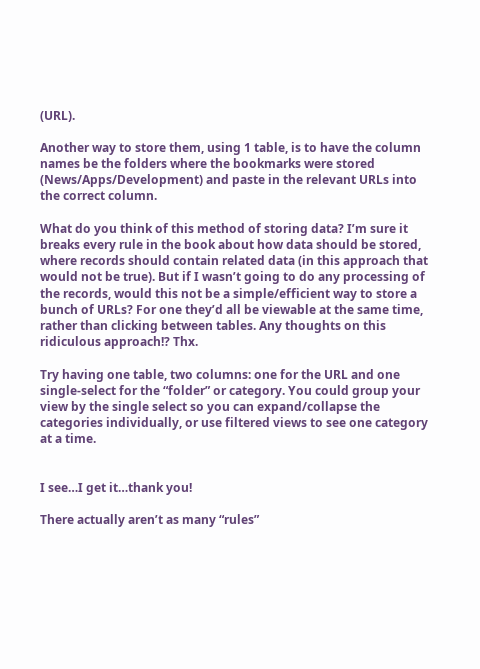(URL).

Another way to store them, using 1 table, is to have the column names be the folders where the bookmarks were stored (News/Apps/Development) and paste in the relevant URLs into the correct column.

What do you think of this method of storing data? I’m sure it breaks every rule in the book about how data should be stored, where records should contain related data (in this approach that would not be true). But if I wasn’t going to do any processing of the records, would this not be a simple/efficient way to store a bunch of URLs? For one they’d all be viewable at the same time, rather than clicking between tables. Any thoughts on this ridiculous approach!? Thx.

Try having one table, two columns: one for the URL and one single-select for the “folder” or category. You could group your view by the single select so you can expand/collapse the categories individually, or use filtered views to see one category at a time.


I see…I get it…thank you!

There actually aren’t as many “rules”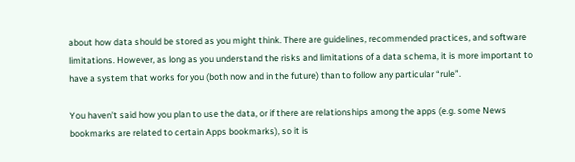about how data should be stored as you might think. There are guidelines, recommended practices, and software limitations. However, as long as you understand the risks and limitations of a data schema, it is more important to have a system that works for you (both now and in the future) than to follow any particular “rule”.

You haven’t said how you plan to use the data, or if there are relationships among the apps (e.g. some News bookmarks are related to certain Apps bookmarks), so it is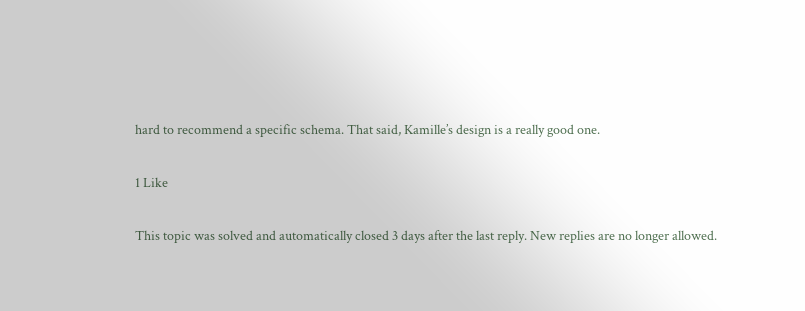hard to recommend a specific schema. That said, Kamille’s design is a really good one.

1 Like

This topic was solved and automatically closed 3 days after the last reply. New replies are no longer allowed.